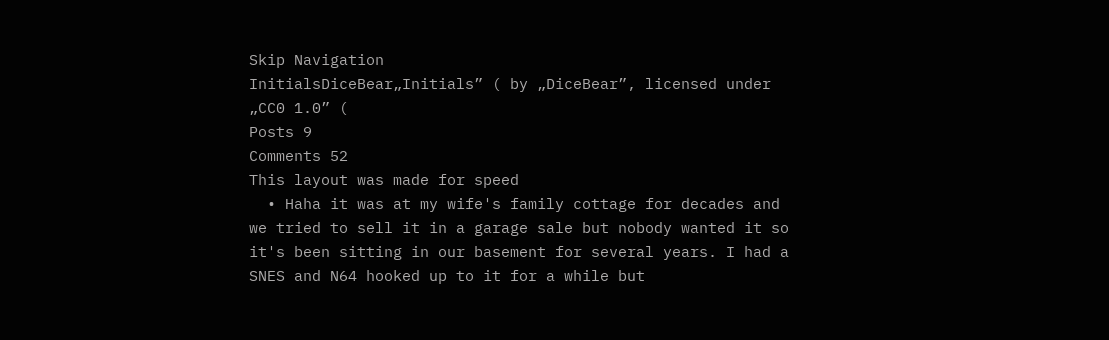Skip Navigation
InitialsDiceBear„Initials” ( by „DiceBear”, licensed under „CC0 1.0” (
Posts 9
Comments 52
This layout was made for speed
  • Haha it was at my wife's family cottage for decades and we tried to sell it in a garage sale but nobody wanted it so it's been sitting in our basement for several years. I had a SNES and N64 hooked up to it for a while but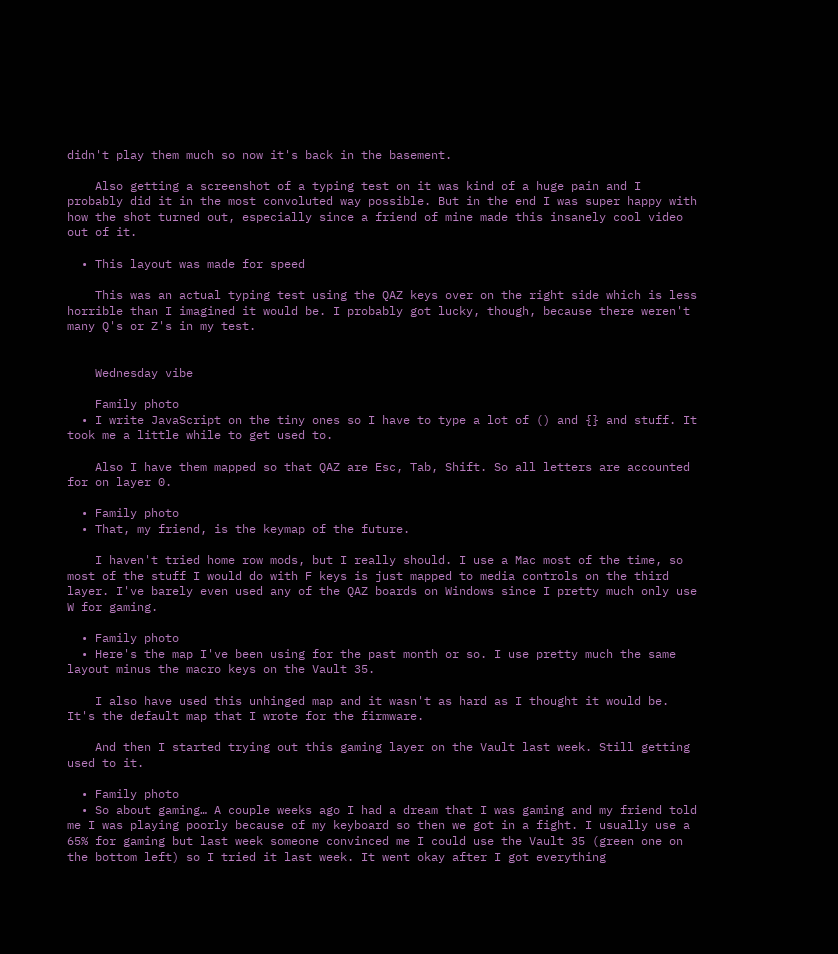didn't play them much so now it's back in the basement.

    Also getting a screenshot of a typing test on it was kind of a huge pain and I probably did it in the most convoluted way possible. But in the end I was super happy with how the shot turned out, especially since a friend of mine made this insanely cool video out of it.

  • This layout was made for speed

    This was an actual typing test using the QAZ keys over on the right side which is less horrible than I imagined it would be. I probably got lucky, though, because there weren't many Q's or Z's in my test.


    Wednesday vibe

    Family photo
  • I write JavaScript on the tiny ones so I have to type a lot of () and {} and stuff. It took me a little while to get used to.

    Also I have them mapped so that QAZ are Esc, Tab, Shift. So all letters are accounted for on layer 0.

  • Family photo
  • That, my friend, is the keymap of the future.

    I haven't tried home row mods, but I really should. I use a Mac most of the time, so most of the stuff I would do with F keys is just mapped to media controls on the third layer. I've barely even used any of the QAZ boards on Windows since I pretty much only use W for gaming.

  • Family photo
  • Here's the map I've been using for the past month or so. I use pretty much the same layout minus the macro keys on the Vault 35.

    I also have used this unhinged map and it wasn't as hard as I thought it would be. It's the default map that I wrote for the firmware.

    And then I started trying out this gaming layer on the Vault last week. Still getting used to it.

  • Family photo
  • So about gaming… A couple weeks ago I had a dream that I was gaming and my friend told me I was playing poorly because of my keyboard so then we got in a fight. I usually use a 65% for gaming but last week someone convinced me I could use the Vault 35 (green one on the bottom left) so I tried it last week. It went okay after I got everything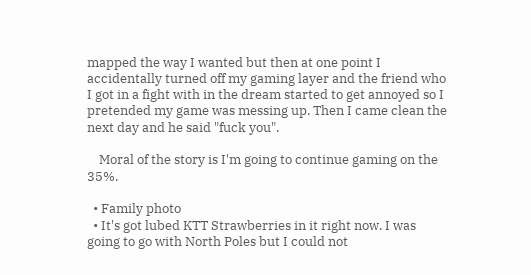mapped the way I wanted but then at one point I accidentally turned off my gaming layer and the friend who I got in a fight with in the dream started to get annoyed so I pretended my game was messing up. Then I came clean the next day and he said "fuck you".

    Moral of the story is I'm going to continue gaming on the 35%.

  • Family photo
  • It's got lubed KTT Strawberries in it right now. I was going to go with North Poles but I could not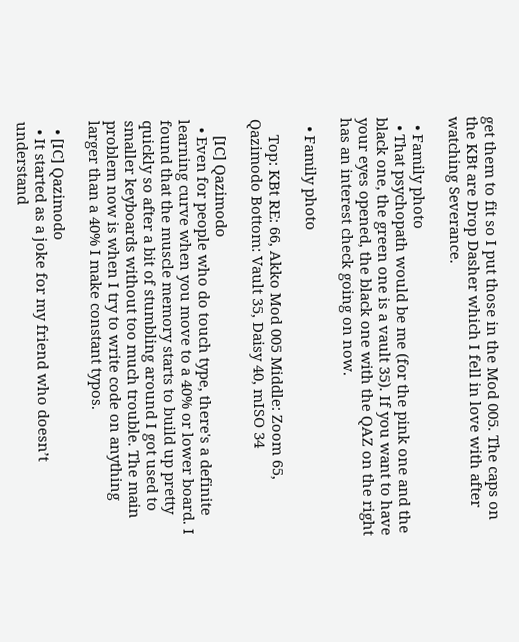get them to fit so I put those in the Mod 005. The caps on the KBt are Drop Dasher which I fell in love with after watching Severance.

  • Family photo
  • That psychopath would be me (for the pink one and the black one, the green one is a vault 35). If you want to have your eyes opened, the black one with the QAZ on the right has an interest check going on now.

  • Family photo

    Top: KBt RE: 66, Akko Mod 005 Middle: Zoom 65, Qazimodo Bottom: Vault 35, Daisy 40, mISO 34

    [IC] Qazimodo
  • Even for people who do touch type, there's a definite learning curve when you move to a 40% or lower board. I found that the muscle memory starts to build up pretty quickly so after a bit of stumbling around I got used to smaller keyboards without too much trouble. The main problem now is when I try to write code on anything larger than a 40% I make constant typos.

  • [IC] Qazimodo
  • It started as a joke for my friend who doesn’t understand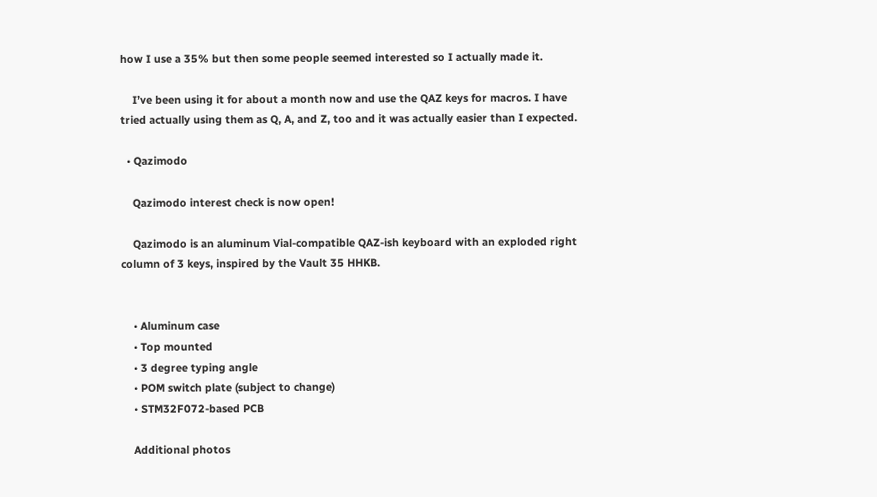how I use a 35% but then some people seemed interested so I actually made it.

    I’ve been using it for about a month now and use the QAZ keys for macros. I have tried actually using them as Q, A, and Z, too and it was actually easier than I expected.

  • Qazimodo

    Qazimodo interest check is now open!

    Qazimodo is an aluminum Vial-compatible QAZ-ish keyboard with an exploded right column of 3 keys, inspired by the Vault 35 HHKB.


    • Aluminum case
    • Top mounted
    • 3 degree typing angle
    • POM switch plate (subject to change)
    • STM32F072-based PCB

    Additional photos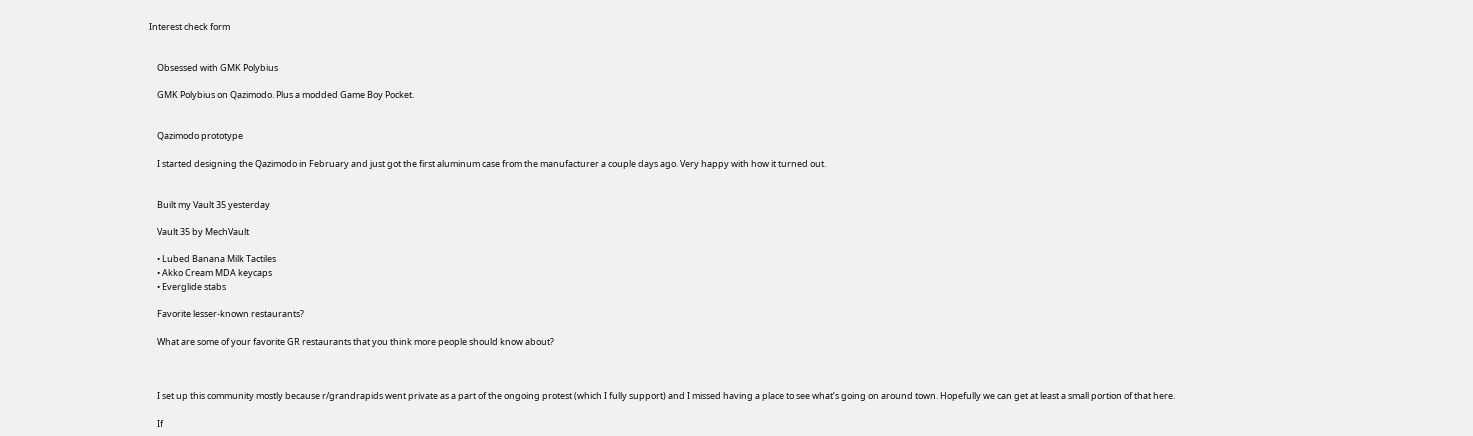Interest check form


    Obsessed with GMK Polybius

    GMK Polybius on Qazimodo. Plus a modded Game Boy Pocket.


    Qazimodo prototype

    I started designing the Qazimodo in February and just got the first aluminum case from the manufacturer a couple days ago. Very happy with how it turned out.


    Built my Vault 35 yesterday

    Vault 35 by MechVault

    • Lubed Banana Milk Tactiles
    • Akko Cream MDA keycaps
    • Everglide stabs

    Favorite lesser-known restaurants?

    What are some of your favorite GR restaurants that you think more people should know about?



    I set up this community mostly because r/grandrapids went private as a part of the ongoing protest (which I fully support) and I missed having a place to see what’s going on around town. Hopefully we can get at least a small portion of that here.

    If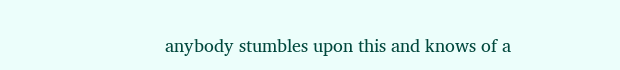anybody stumbles upon this and knows of a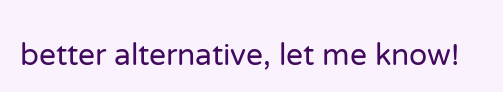better alternative, let me know!